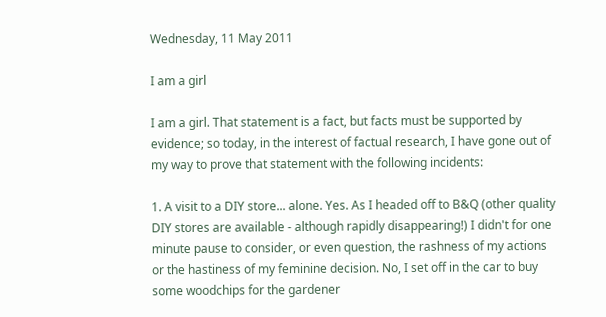Wednesday, 11 May 2011

I am a girl

I am a girl. That statement is a fact, but facts must be supported by evidence; so today, in the interest of factual research, I have gone out of my way to prove that statement with the following incidents:

1. A visit to a DIY store... alone. Yes. As I headed off to B&Q (other quality DIY stores are available - although rapidly disappearing!) I didn't for one minute pause to consider, or even question, the rashness of my actions or the hastiness of my feminine decision. No, I set off in the car to buy some woodchips for the gardener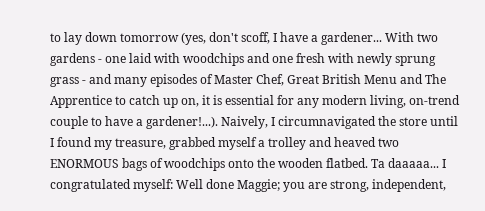to lay down tomorrow (yes, don't scoff, I have a gardener... With two gardens - one laid with woodchips and one fresh with newly sprung grass - and many episodes of Master Chef, Great British Menu and The Apprentice to catch up on, it is essential for any modern living, on-trend couple to have a gardener!...). Naively, I circumnavigated the store until I found my treasure, grabbed myself a trolley and heaved two ENORMOUS bags of woodchips onto the wooden flatbed. Ta daaaaa... I congratulated myself: Well done Maggie; you are strong, independent,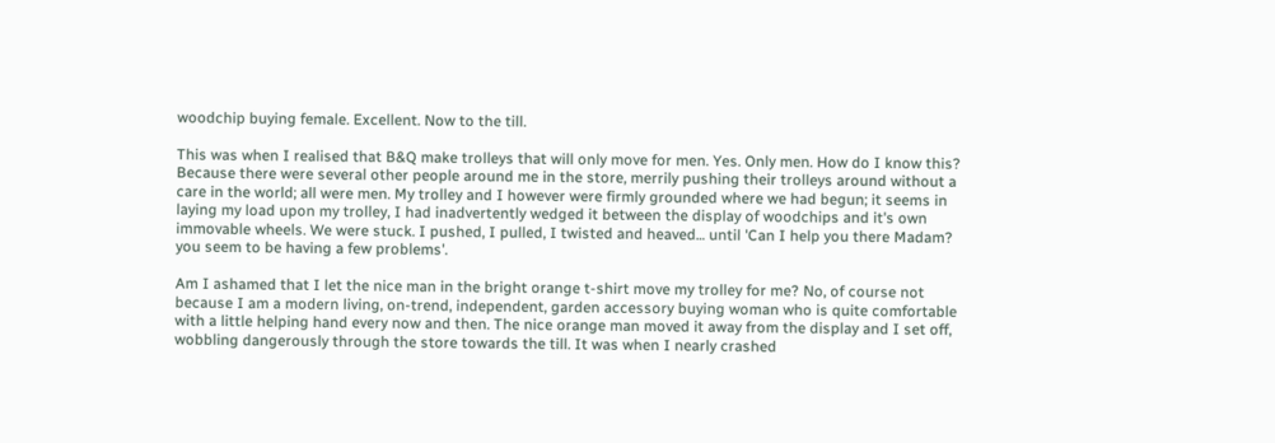woodchip buying female. Excellent. Now to the till.

This was when I realised that B&Q make trolleys that will only move for men. Yes. Only men. How do I know this? Because there were several other people around me in the store, merrily pushing their trolleys around without a care in the world; all were men. My trolley and I however were firmly grounded where we had begun; it seems in laying my load upon my trolley, I had inadvertently wedged it between the display of woodchips and it's own immovable wheels. We were stuck. I pushed, I pulled, I twisted and heaved... until 'Can I help you there Madam? you seem to be having a few problems'.

Am I ashamed that I let the nice man in the bright orange t-shirt move my trolley for me? No, of course not because I am a modern living, on-trend, independent, garden accessory buying woman who is quite comfortable with a little helping hand every now and then. The nice orange man moved it away from the display and I set off, wobbling dangerously through the store towards the till. It was when I nearly crashed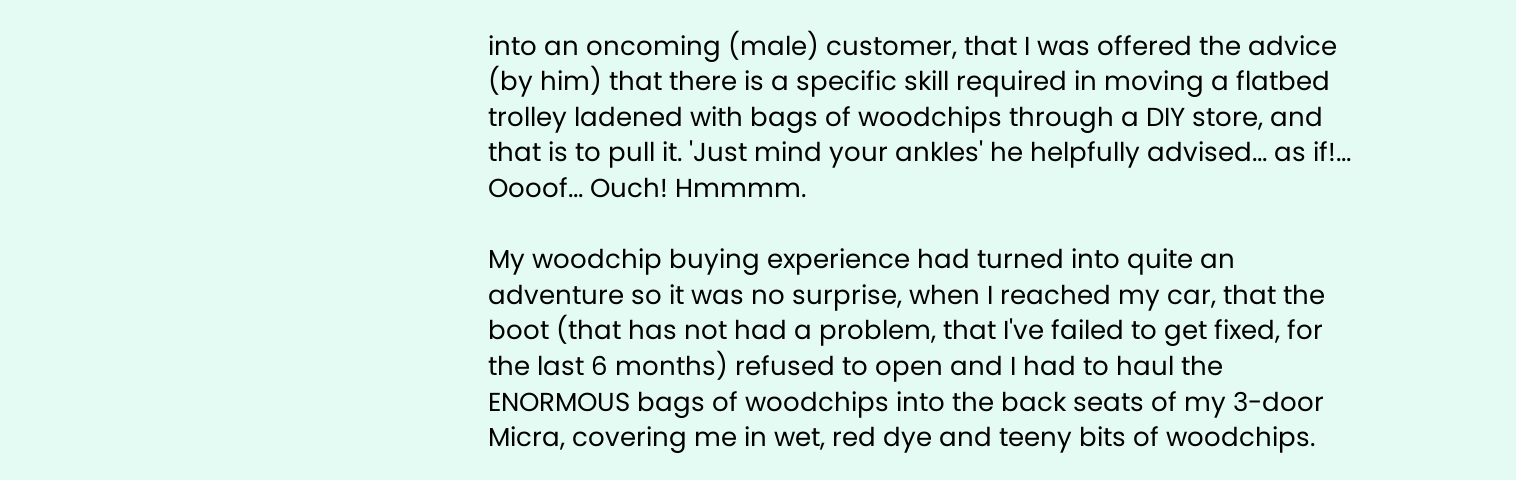into an oncoming (male) customer, that I was offered the advice (by him) that there is a specific skill required in moving a flatbed trolley ladened with bags of woodchips through a DIY store, and that is to pull it. 'Just mind your ankles' he helpfully advised... as if!... Oooof... Ouch! Hmmmm.

My woodchip buying experience had turned into quite an adventure so it was no surprise, when I reached my car, that the boot (that has not had a problem, that I've failed to get fixed, for the last 6 months) refused to open and I had to haul the ENORMOUS bags of woodchips into the back seats of my 3-door Micra, covering me in wet, red dye and teeny bits of woodchips.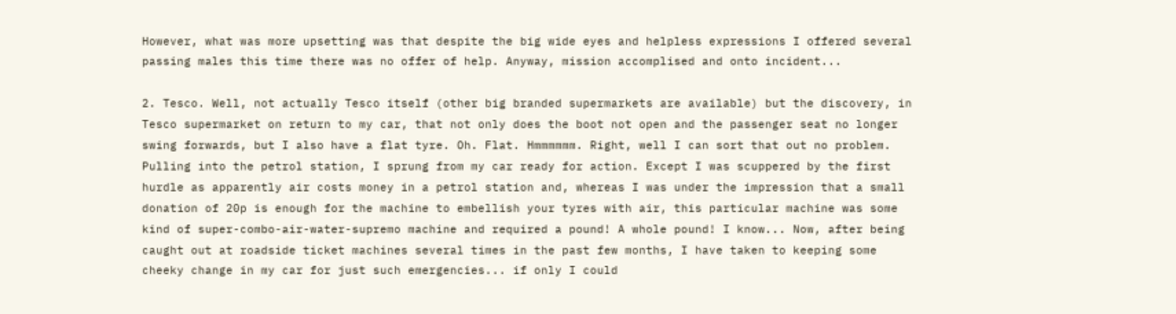However, what was more upsetting was that despite the big wide eyes and helpless expressions I offered several passing males this time there was no offer of help. Anyway, mission accomplised and onto incident...

2. Tesco. Well, not actually Tesco itself (other big branded supermarkets are available) but the discovery, in Tesco supermarket on return to my car, that not only does the boot not open and the passenger seat no longer swing forwards, but I also have a flat tyre. Oh. Flat. Hmmmmmm. Right, well I can sort that out no problem. Pulling into the petrol station, I sprung from my car ready for action. Except I was scuppered by the first hurdle as apparently air costs money in a petrol station and, whereas I was under the impression that a small donation of 20p is enough for the machine to embellish your tyres with air, this particular machine was some kind of super-combo-air-water-supremo machine and required a pound! A whole pound! I know... Now, after being caught out at roadside ticket machines several times in the past few months, I have taken to keeping some cheeky change in my car for just such emergencies... if only I could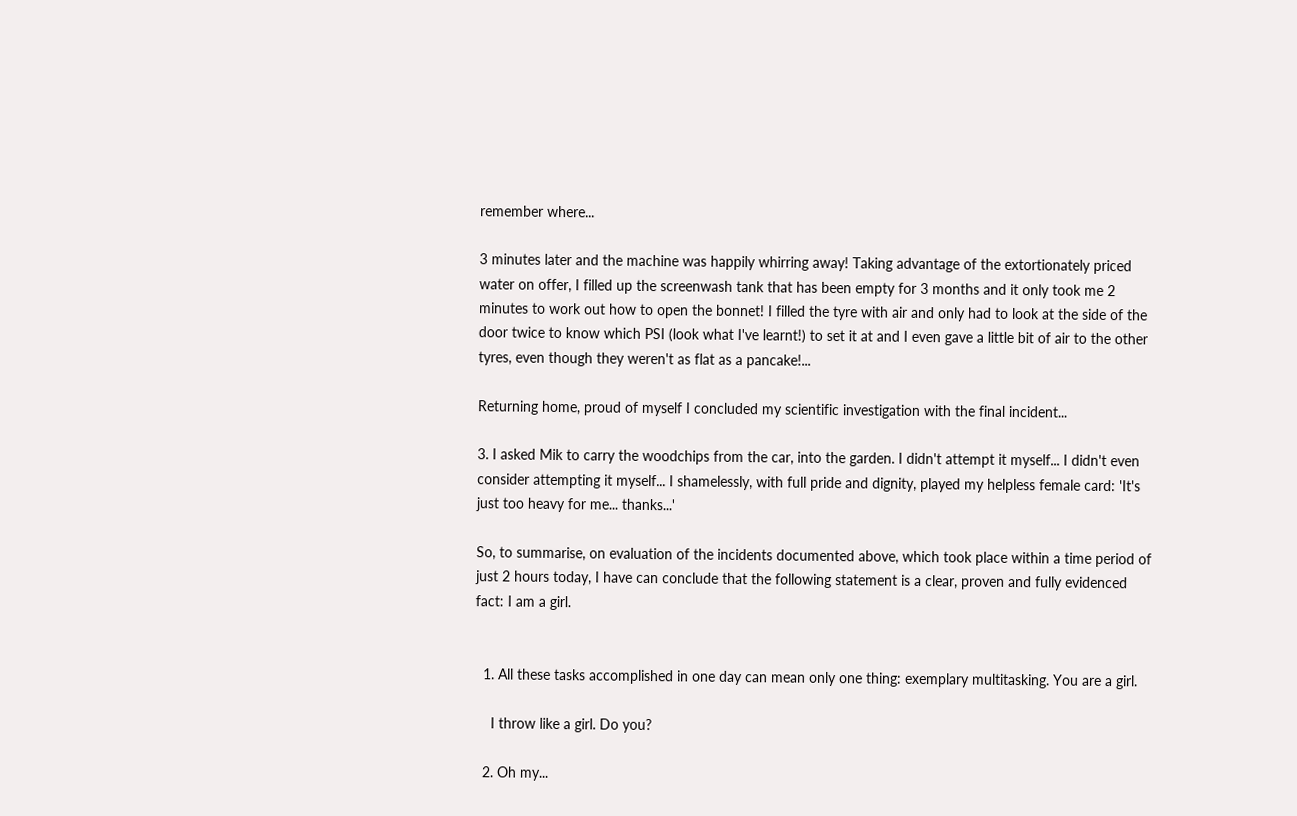remember where...

3 minutes later and the machine was happily whirring away! Taking advantage of the extortionately priced water on offer, I filled up the screenwash tank that has been empty for 3 months and it only took me 2 minutes to work out how to open the bonnet! I filled the tyre with air and only had to look at the side of the door twice to know which PSI (look what I've learnt!) to set it at and I even gave a little bit of air to the other tyres, even though they weren't as flat as a pancake!...

Returning home, proud of myself I concluded my scientific investigation with the final incident...

3. I asked Mik to carry the woodchips from the car, into the garden. I didn't attempt it myself... I didn't even consider attempting it myself... I shamelessly, with full pride and dignity, played my helpless female card: 'It's just too heavy for me... thanks...'

So, to summarise, on evaluation of the incidents documented above, which took place within a time period of just 2 hours today, I have can conclude that the following statement is a clear, proven and fully evidenced fact: I am a girl.


  1. All these tasks accomplished in one day can mean only one thing: exemplary multitasking. You are a girl.

    I throw like a girl. Do you?

  2. Oh my...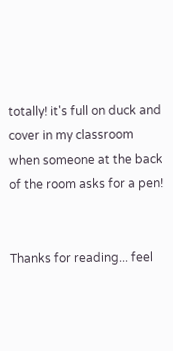totally! it's full on duck and cover in my classroom when someone at the back of the room asks for a pen!


Thanks for reading... feel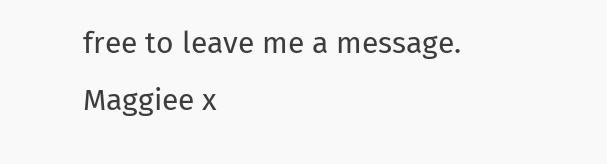free to leave me a message. Maggiee x